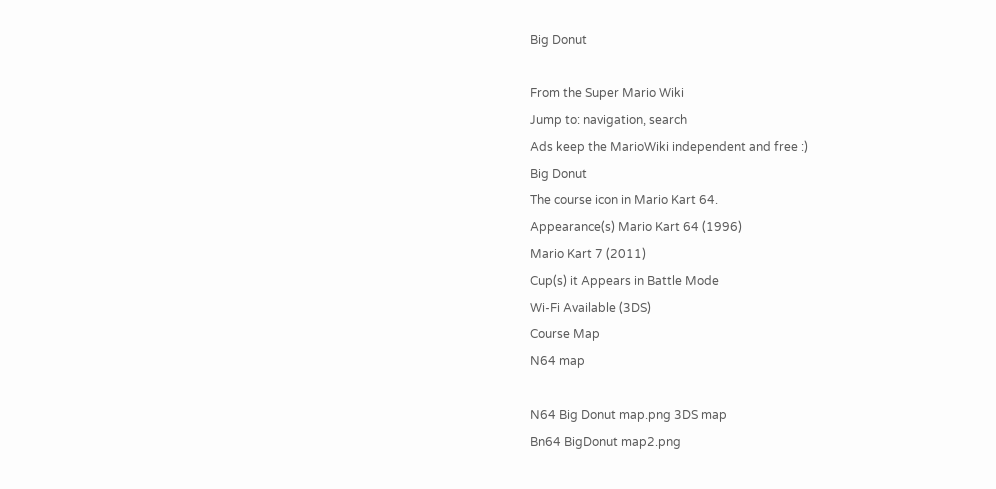Big Donut

From the Super Mario Wiki
Jump to: navigation, search
Ads keep the MarioWiki independent and free :)
Big Donut
The course icon in Mario Kart 64.
Appearance(s) Mario Kart 64 (1996)
Mario Kart 7 (2011)
Cup(s) it Appears in Battle Mode
Wi-Fi Available (3DS)
Course Map
N64 map

N64 Big Donut map.png 3DS map
Bn64 BigDonut map2.png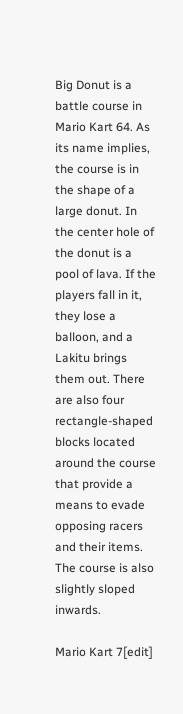Big Donut is a battle course in Mario Kart 64. As its name implies, the course is in the shape of a large donut. In the center hole of the donut is a pool of lava. If the players fall in it, they lose a balloon, and a Lakitu brings them out. There are also four rectangle-shaped blocks located around the course that provide a means to evade opposing racers and their items. The course is also slightly sloped inwards.

Mario Kart 7[edit]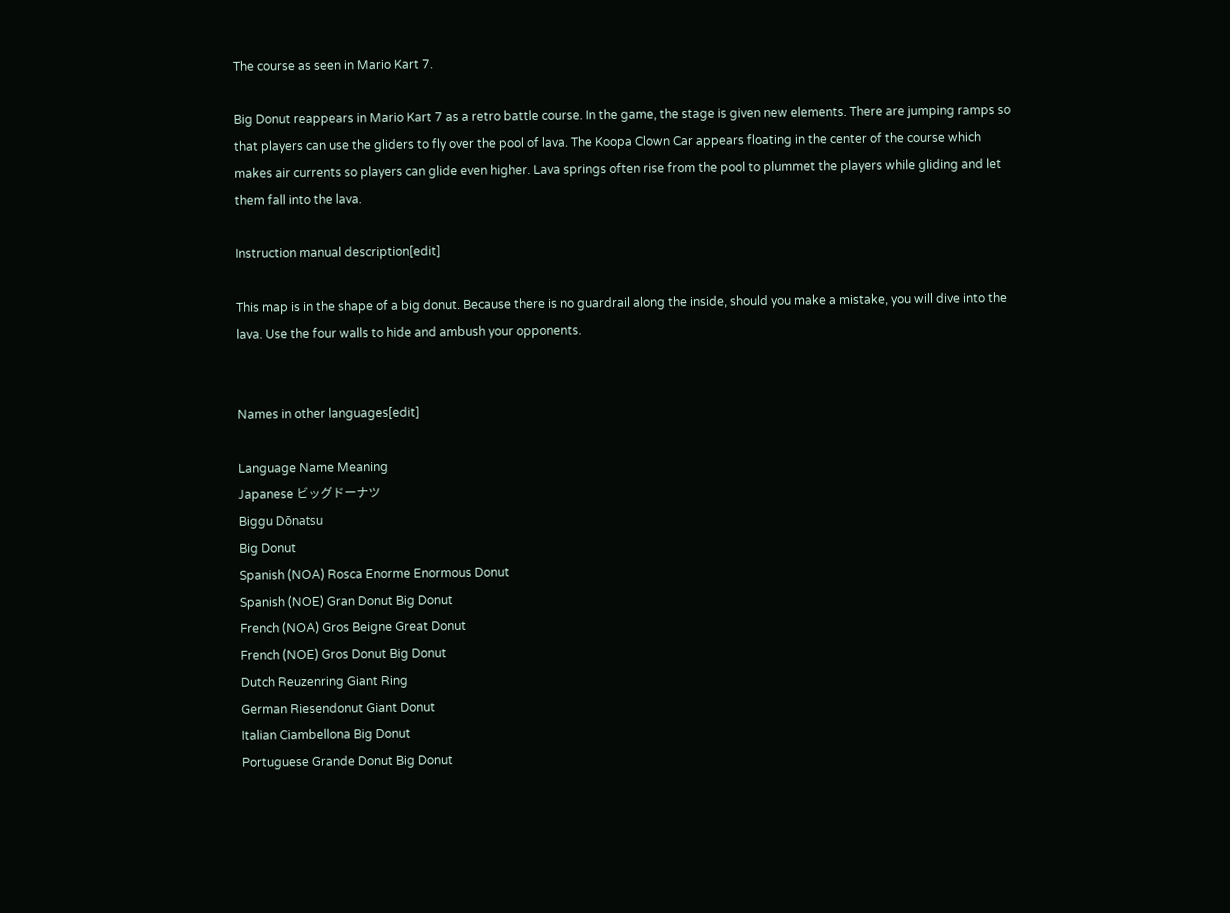The course as seen in Mario Kart 7.

Big Donut reappears in Mario Kart 7 as a retro battle course. In the game, the stage is given new elements. There are jumping ramps so that players can use the gliders to fly over the pool of lava. The Koopa Clown Car appears floating in the center of the course which makes air currents so players can glide even higher. Lava springs often rise from the pool to plummet the players while gliding and let them fall into the lava.

Instruction manual description[edit]

This map is in the shape of a big donut. Because there is no guardrail along the inside, should you make a mistake, you will dive into the lava. Use the four walls to hide and ambush your opponents.


Names in other languages[edit]

Language Name Meaning
Japanese ビッグドーナツ
Biggu Dōnatsu
Big Donut
Spanish (NOA) Rosca Enorme Enormous Donut
Spanish (NOE) Gran Donut Big Donut
French (NOA) Gros Beigne Great Donut
French (NOE) Gros Donut Big Donut
Dutch Reuzenring Giant Ring
German Riesendonut Giant Donut
Italian Ciambellona Big Donut
Portuguese Grande Donut Big Donut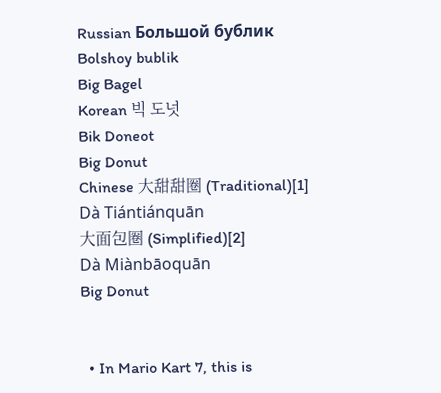Russian Большой бублик
Bolshoy bublik
Big Bagel
Korean 빅 도넛
Bik Doneot
Big Donut
Chinese 大甜甜圈 (Traditional)[1]
Dà Tiántiánquān
大面包圈 (Simplified)[2]
Dà Miànbāoquān
Big Donut


  • In Mario Kart 7, this is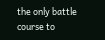the only battle course to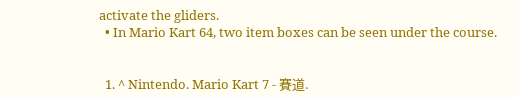activate the gliders.
  • In Mario Kart 64, two item boxes can be seen under the course.


  1. ^ Nintendo. Mario Kart 7 - 賽道.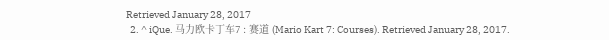Retrieved January 28, 2017
  2. ^ iQue. 马力欧卡丁车7 : 赛道 (Mario Kart 7: Courses). Retrieved January 28, 2017.